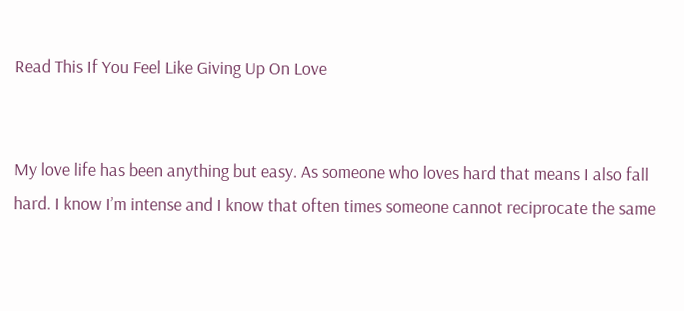Read This If You Feel Like Giving Up On Love


My love life has been anything but easy. As someone who loves hard that means I also fall hard. I know I’m intense and I know that often times someone cannot reciprocate the same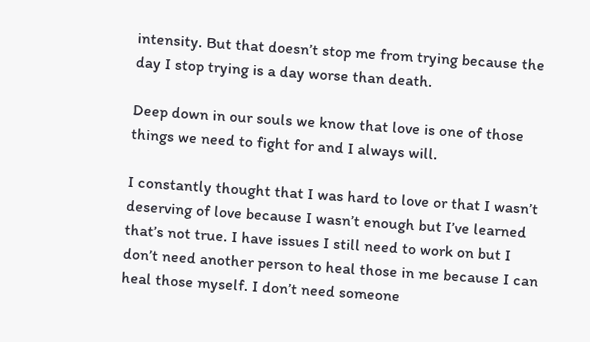intensity. But that doesn’t stop me from trying because the day I stop trying is a day worse than death.

Deep down in our souls we know that love is one of those things we need to fight for and I always will.

I constantly thought that I was hard to love or that I wasn’t deserving of love because I wasn’t enough but I’ve learned that’s not true. I have issues I still need to work on but I don’t need another person to heal those in me because I can heal those myself. I don’t need someone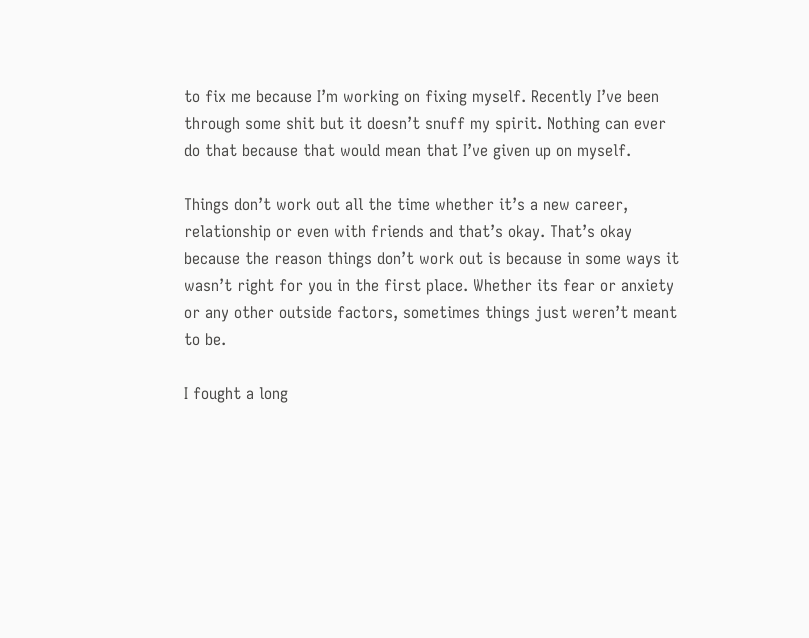to fix me because I’m working on fixing myself. Recently I’ve been through some shit but it doesn’t snuff my spirit. Nothing can ever do that because that would mean that I’ve given up on myself.

Things don’t work out all the time whether it’s a new career, relationship or even with friends and that’s okay. That’s okay because the reason things don’t work out is because in some ways it wasn’t right for you in the first place. Whether its fear or anxiety or any other outside factors, sometimes things just weren’t meant to be.

I fought a long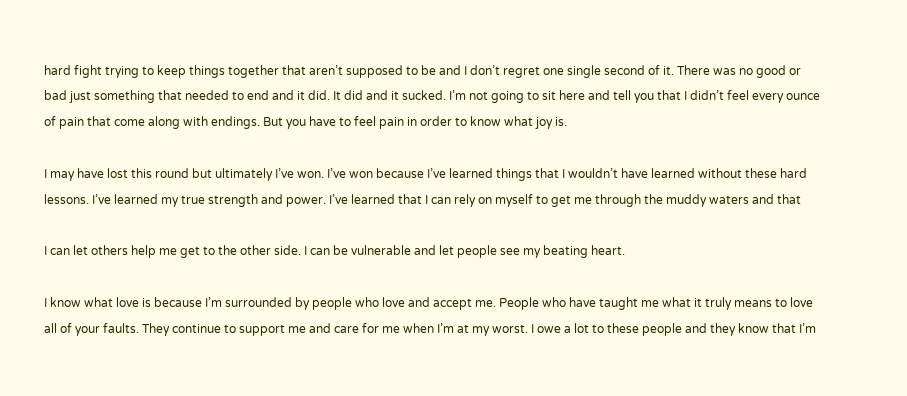hard fight trying to keep things together that aren’t supposed to be and I don’t regret one single second of it. There was no good or bad just something that needed to end and it did. It did and it sucked. I’m not going to sit here and tell you that I didn’t feel every ounce of pain that come along with endings. But you have to feel pain in order to know what joy is.

I may have lost this round but ultimately I’ve won. I’ve won because I’ve learned things that I wouldn’t have learned without these hard lessons. I’ve learned my true strength and power. I’ve learned that I can rely on myself to get me through the muddy waters and that

I can let others help me get to the other side. I can be vulnerable and let people see my beating heart.

I know what love is because I’m surrounded by people who love and accept me. People who have taught me what it truly means to love all of your faults. They continue to support me and care for me when I’m at my worst. I owe a lot to these people and they know that I’m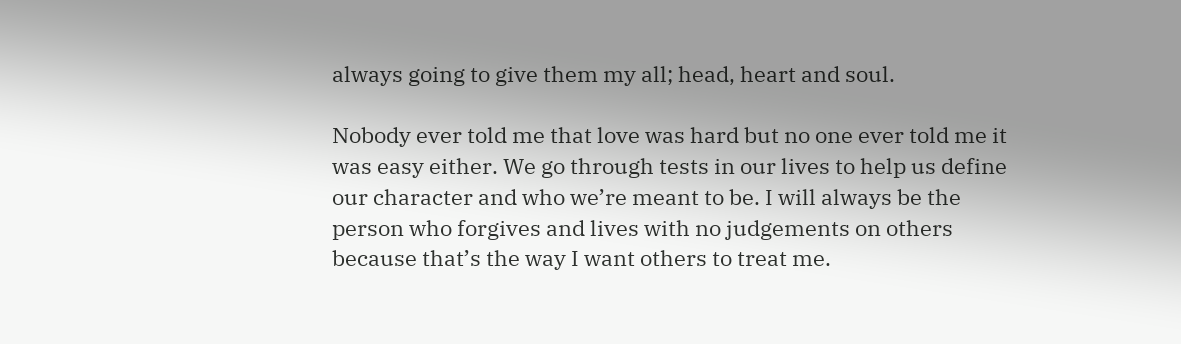always going to give them my all; head, heart and soul.

Nobody ever told me that love was hard but no one ever told me it was easy either. We go through tests in our lives to help us define our character and who we’re meant to be. I will always be the person who forgives and lives with no judgements on others because that’s the way I want others to treat me.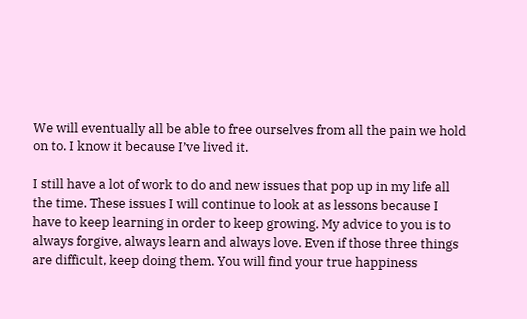We will eventually all be able to free ourselves from all the pain we hold on to. I know it because I’ve lived it.

I still have a lot of work to do and new issues that pop up in my life all the time. These issues I will continue to look at as lessons because I have to keep learning in order to keep growing. My advice to you is to always forgive, always learn and always love. Even if those three things are difficult, keep doing them. You will find your true happiness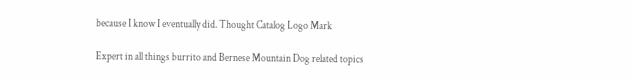because I know I eventually did. Thought Catalog Logo Mark

Expert in all things burrito and Bernese Mountain Dog related topics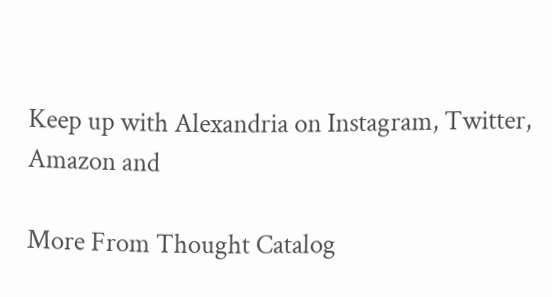Keep up with Alexandria on Instagram, Twitter, Amazon and

More From Thought Catalog